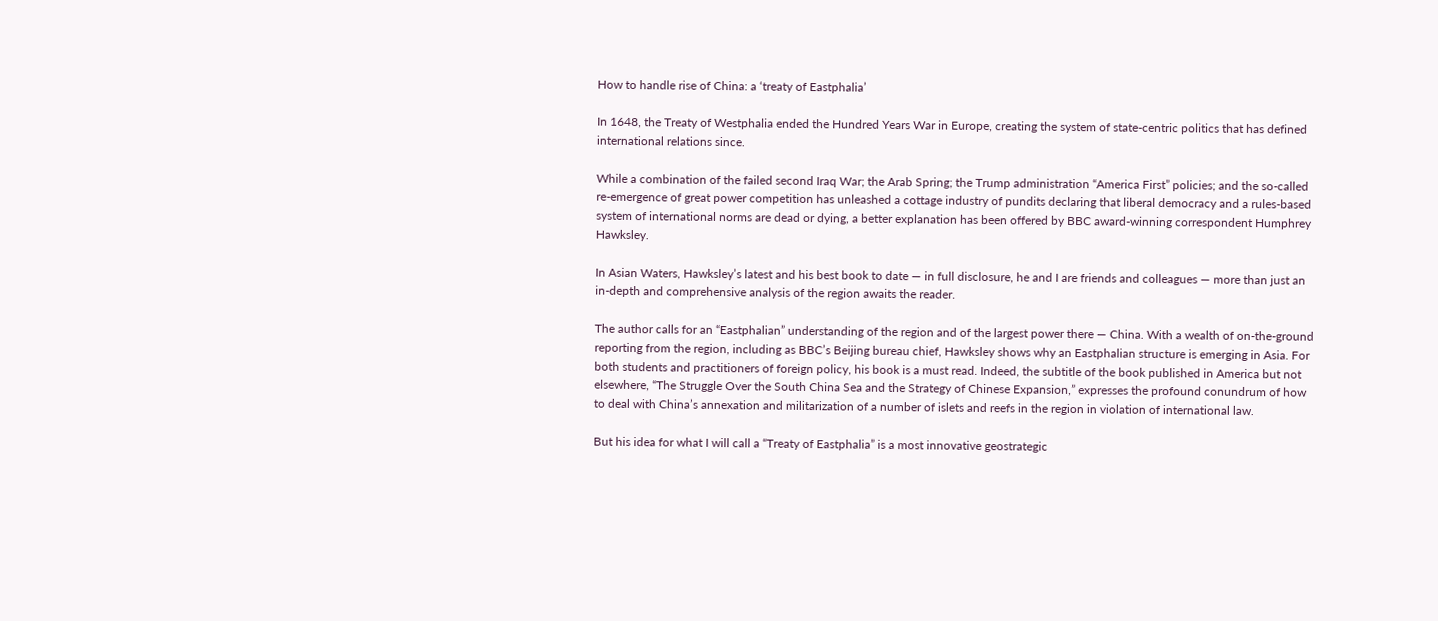How to handle rise of China: a ‘treaty of Eastphalia’

In 1648, the Treaty of Westphalia ended the Hundred Years War in Europe, creating the system of state-centric politics that has defined international relations since.

While a combination of the failed second Iraq War; the Arab Spring; the Trump administration “America First” policies; and the so-called re-emergence of great power competition has unleashed a cottage industry of pundits declaring that liberal democracy and a rules-based system of international norms are dead or dying, a better explanation has been offered by BBC award-winning correspondent Humphrey Hawksley.

In Asian Waters, Hawksley’s latest and his best book to date — in full disclosure, he and I are friends and colleagues — more than just an in-depth and comprehensive analysis of the region awaits the reader.

The author calls for an “Eastphalian” understanding of the region and of the largest power there — China. With a wealth of on-the-ground reporting from the region, including as BBC’s Beijing bureau chief, Hawksley shows why an Eastphalian structure is emerging in Asia. For both students and practitioners of foreign policy, his book is a must read. Indeed, the subtitle of the book published in America but not elsewhere, “The Struggle Over the South China Sea and the Strategy of Chinese Expansion,” expresses the profound conundrum of how to deal with China’s annexation and militarization of a number of islets and reefs in the region in violation of international law.

But his idea for what I will call a “Treaty of Eastphalia” is a most innovative geostrategic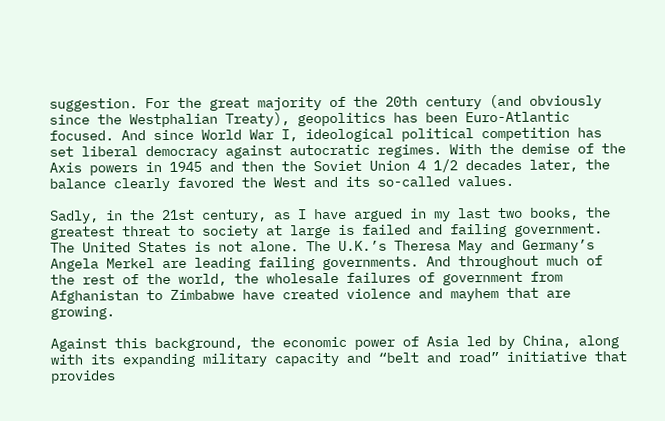suggestion. For the great majority of the 20th century (and obviously since the Westphalian Treaty), geopolitics has been Euro-Atlantic focused. And since World War I, ideological political competition has set liberal democracy against autocratic regimes. With the demise of the Axis powers in 1945 and then the Soviet Union 4 1/2 decades later, the balance clearly favored the West and its so-called values.

Sadly, in the 21st century, as I have argued in my last two books, the greatest threat to society at large is failed and failing government. The United States is not alone. The U.K.’s Theresa May and Germany’s Angela Merkel are leading failing governments. And throughout much of the rest of the world, the wholesale failures of government from Afghanistan to Zimbabwe have created violence and mayhem that are growing.

Against this background, the economic power of Asia led by China, along with its expanding military capacity and “belt and road” initiative that provides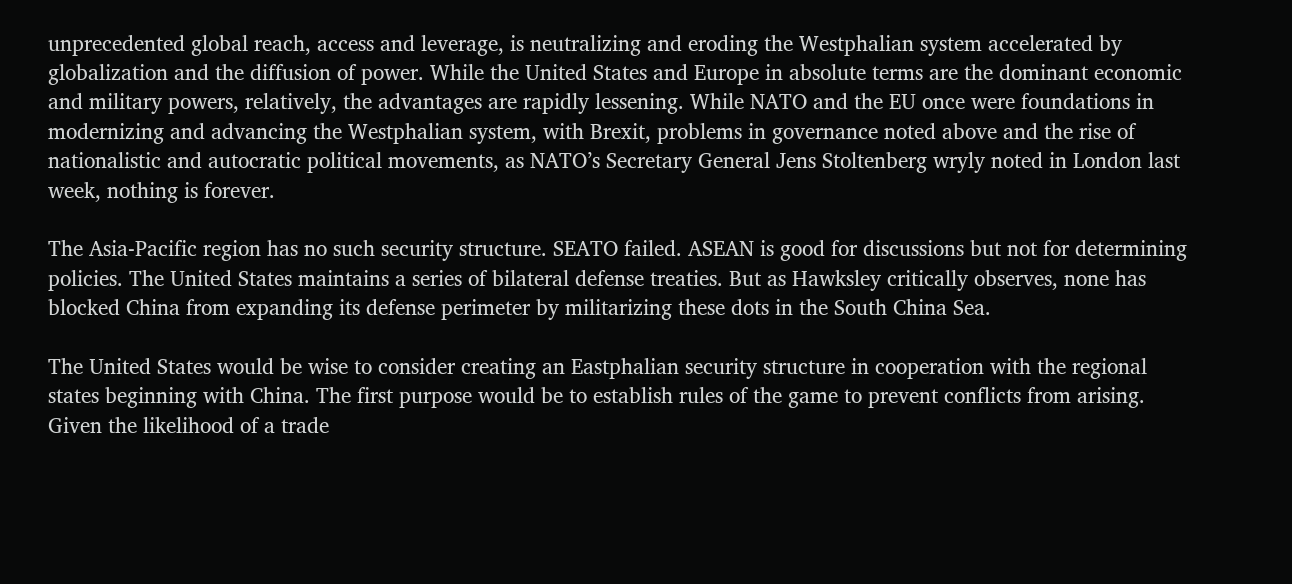unprecedented global reach, access and leverage, is neutralizing and eroding the Westphalian system accelerated by globalization and the diffusion of power. While the United States and Europe in absolute terms are the dominant economic and military powers, relatively, the advantages are rapidly lessening. While NATO and the EU once were foundations in modernizing and advancing the Westphalian system, with Brexit, problems in governance noted above and the rise of nationalistic and autocratic political movements, as NATO’s Secretary General Jens Stoltenberg wryly noted in London last week, nothing is forever.

The Asia-Pacific region has no such security structure. SEATO failed. ASEAN is good for discussions but not for determining policies. The United States maintains a series of bilateral defense treaties. But as Hawksley critically observes, none has blocked China from expanding its defense perimeter by militarizing these dots in the South China Sea.

The United States would be wise to consider creating an Eastphalian security structure in cooperation with the regional states beginning with China. The first purpose would be to establish rules of the game to prevent conflicts from arising. Given the likelihood of a trade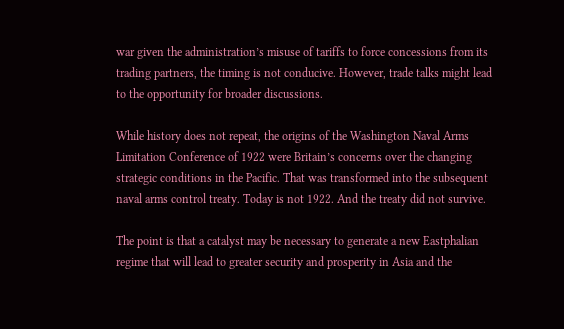war given the administration’s misuse of tariffs to force concessions from its trading partners, the timing is not conducive. However, trade talks might lead to the opportunity for broader discussions.

While history does not repeat, the origins of the Washington Naval Arms Limitation Conference of 1922 were Britain’s concerns over the changing strategic conditions in the Pacific. That was transformed into the subsequent naval arms control treaty. Today is not 1922. And the treaty did not survive.

The point is that a catalyst may be necessary to generate a new Eastphalian regime that will lead to greater security and prosperity in Asia and the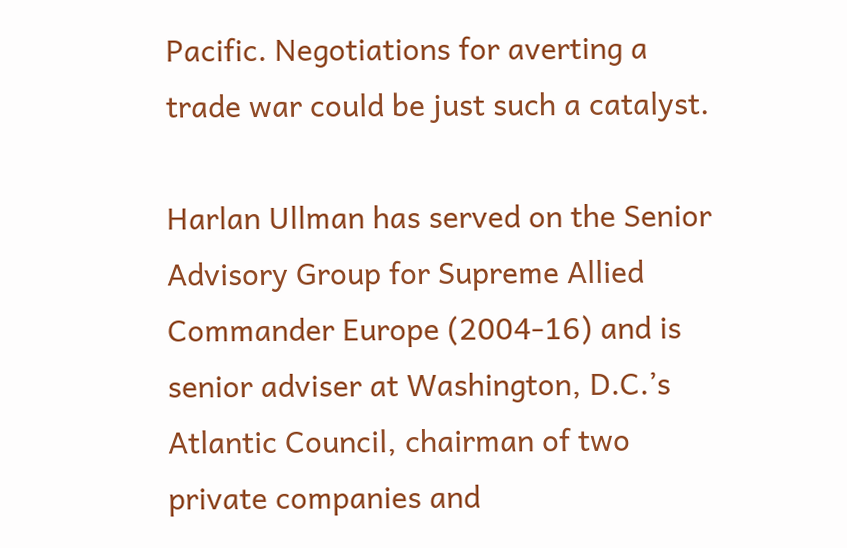Pacific. Negotiations for averting a trade war could be just such a catalyst.

Harlan Ullman has served on the Senior Advisory Group for Supreme Allied Commander Europe (2004-16) and is senior adviser at Washington, D.C.’s Atlantic Council, chairman of two private companies and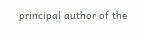principal author of the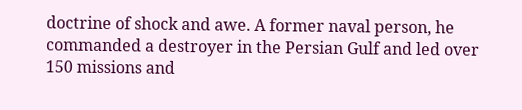doctrine of shock and awe. A former naval person, he commanded a destroyer in the Persian Gulf and led over 150 missions and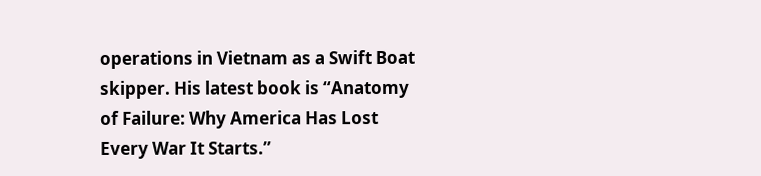operations in Vietnam as a Swift Boat skipper. His latest book is “Anatomy of Failure: Why America Has Lost Every War It Starts.”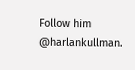Follow him @harlankullman.